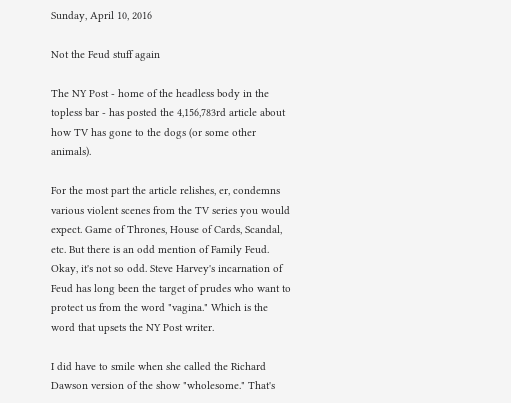Sunday, April 10, 2016

Not the Feud stuff again

The NY Post - home of the headless body in the topless bar - has posted the 4,156,783rd article about how TV has gone to the dogs (or some other animals).

For the most part the article relishes, er, condemns various violent scenes from the TV series you would expect. Game of Thrones, House of Cards, Scandal, etc. But there is an odd mention of Family Feud. Okay, it's not so odd. Steve Harvey's incarnation of Feud has long been the target of prudes who want to protect us from the word "vagina." Which is the word that upsets the NY Post writer.

I did have to smile when she called the Richard Dawson version of the show "wholesome." That's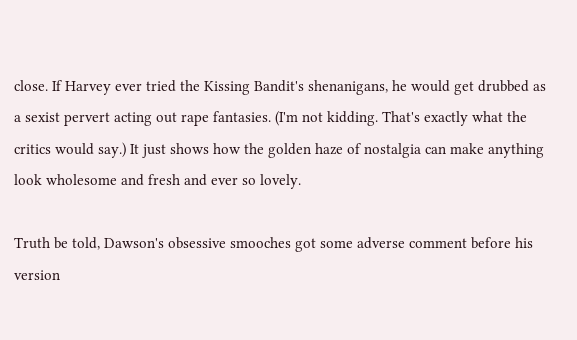close. If Harvey ever tried the Kissing Bandit's shenanigans, he would get drubbed as a sexist pervert acting out rape fantasies. (I'm not kidding. That's exactly what the critics would say.) It just shows how the golden haze of nostalgia can make anything look wholesome and fresh and ever so lovely.

Truth be told, Dawson's obsessive smooches got some adverse comment before his version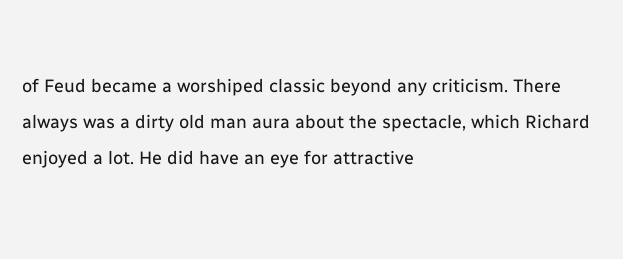of Feud became a worshiped classic beyond any criticism. There always was a dirty old man aura about the spectacle, which Richard enjoyed a lot. He did have an eye for attractive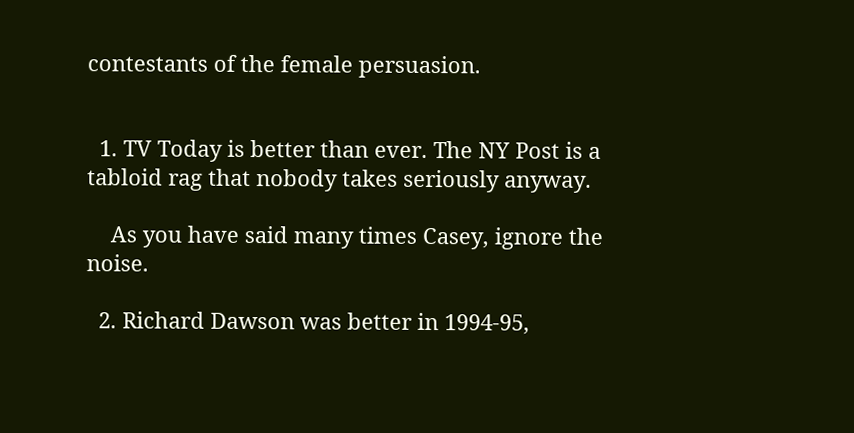contestants of the female persuasion.


  1. TV Today is better than ever. The NY Post is a tabloid rag that nobody takes seriously anyway.

    As you have said many times Casey, ignore the noise.

  2. Richard Dawson was better in 1994-95,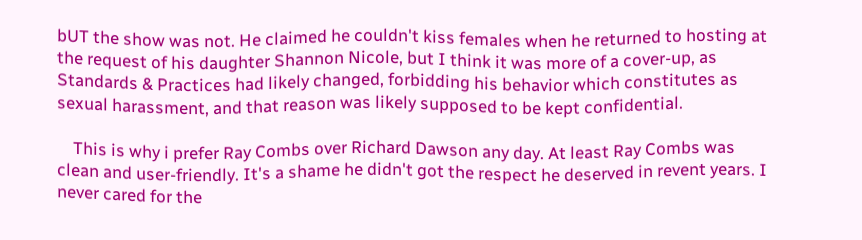bUT the show was not. He claimed he couldn't kiss females when he returned to hosting at the request of his daughter Shannon Nicole, but I think it was more of a cover-up, as Standards & Practices had likely changed, forbidding his behavior which constitutes as sexual harassment, and that reason was likely supposed to be kept confidential.

    This is why i prefer Ray Combs over Richard Dawson any day. At least Ray Combs was clean and user-friendly. It's a shame he didn't got the respect he deserved in revent years. I never cared for the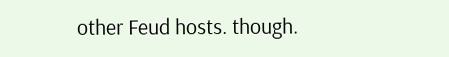other Feud hosts. though.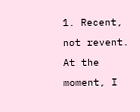1. Recent, not revent. At the moment, I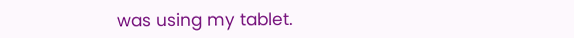was using my tablet.